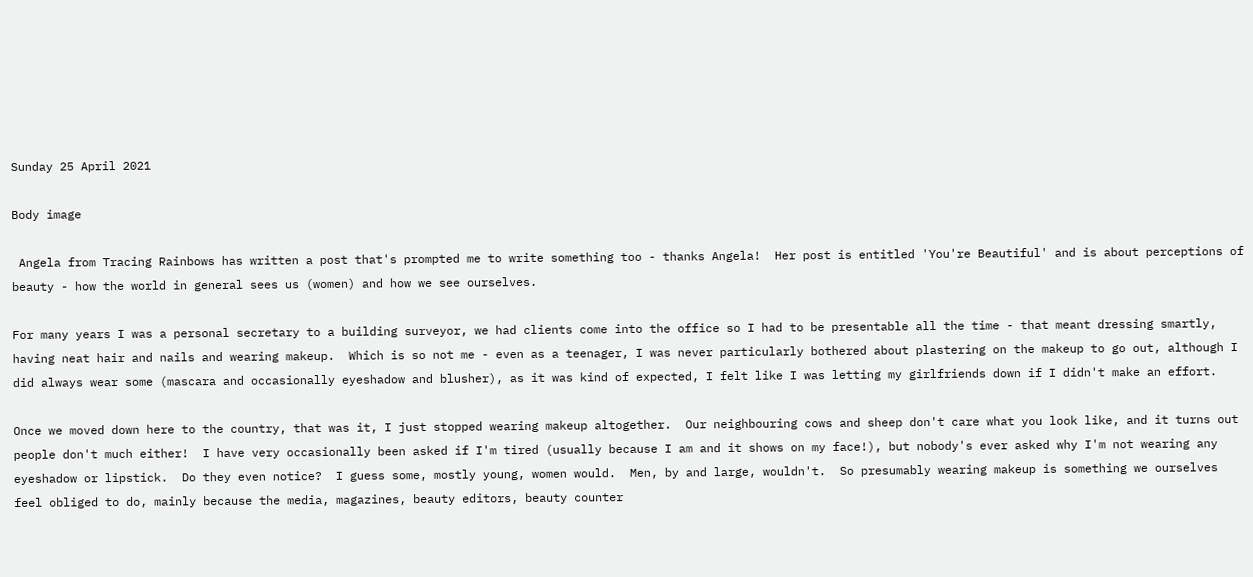Sunday 25 April 2021

Body image

 Angela from Tracing Rainbows has written a post that's prompted me to write something too - thanks Angela!  Her post is entitled 'You're Beautiful' and is about perceptions of beauty - how the world in general sees us (women) and how we see ourselves.

For many years I was a personal secretary to a building surveyor, we had clients come into the office so I had to be presentable all the time - that meant dressing smartly, having neat hair and nails and wearing makeup.  Which is so not me - even as a teenager, I was never particularly bothered about plastering on the makeup to go out, although I did always wear some (mascara and occasionally eyeshadow and blusher), as it was kind of expected, I felt like I was letting my girlfriends down if I didn't make an effort.

Once we moved down here to the country, that was it, I just stopped wearing makeup altogether.  Our neighbouring cows and sheep don't care what you look like, and it turns out people don't much either!  I have very occasionally been asked if I'm tired (usually because I am and it shows on my face!), but nobody's ever asked why I'm not wearing any eyeshadow or lipstick.  Do they even notice?  I guess some, mostly young, women would.  Men, by and large, wouldn't.  So presumably wearing makeup is something we ourselves feel obliged to do, mainly because the media, magazines, beauty editors, beauty counter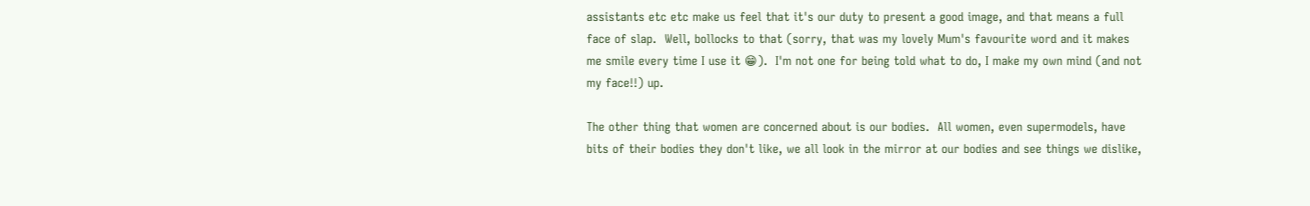assistants etc etc make us feel that it's our duty to present a good image, and that means a full face of slap.  Well, bollocks to that (sorry, that was my lovely Mum's favourite word and it makes me smile every time I use it 😁).  I'm not one for being told what to do, I make my own mind (and not my face!!) up.

The other thing that women are concerned about is our bodies.  All women, even supermodels, have bits of their bodies they don't like, we all look in the mirror at our bodies and see things we dislike,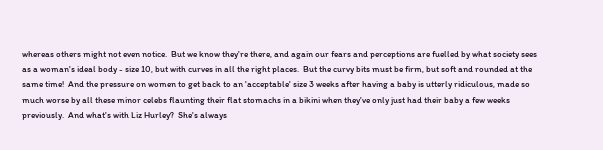whereas others might not even notice.  But we know they're there, and again our fears and perceptions are fuelled by what society sees as a woman's ideal body - size 10, but with curves in all the right places.  But the curvy bits must be firm, but soft and rounded at the same time!  And the pressure on women to get back to an 'acceptable' size 3 weeks after having a baby is utterly ridiculous, made so much worse by all these minor celebs flaunting their flat stomachs in a bikini when they've only just had their baby a few weeks previously.  And what's with Liz Hurley?  She's always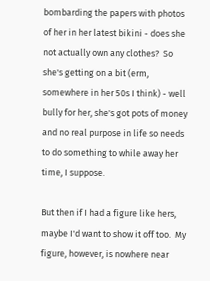bombarding the papers with photos of her in her latest bikini - does she not actually own any clothes?  So she's getting on a bit (erm, somewhere in her 50s I think) - well bully for her, she's got pots of money and no real purpose in life so needs to do something to while away her time, I suppose.

But then if I had a figure like hers, maybe I'd want to show it off too.  My figure, however, is nowhere near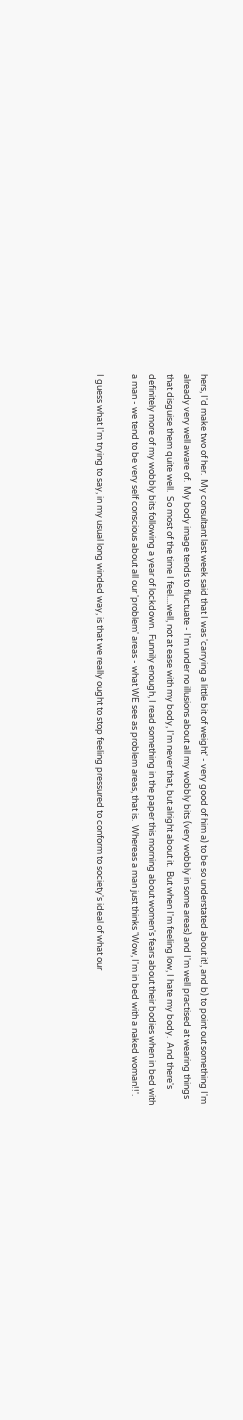hers, I'd make two of her.  My consultant last week said that I was 'carrying a little bit of weight' - very good of him a) to be so understated about it!, and b) to point out something I'm already very well aware of.  My body image tends to fluctuate - I'm under no illusions about all my wobbly bits (very wobbly in some areas) and I'm well practised at wearing things that disguise them quite well.  So most of the time I feel....well, not at ease with my body, I'm never that, but alright about it.  But when I'm feeling low, I hate my body.  And there's definitely more of my wobbly bits following a year of lockdown.  Funnily enough, I read something in the paper this morning about women's fears about their bodies when in bed with a man - we tend to be very self conscious about all our 'problem' areas - what WE see as problem areas, that is.  Whereas a man just thinks 'Wow, I'm in bed with a naked woman!!'.

I guess what I'm trying to say, in my usual long winded way, is that we really ought to stop feeling pressured to conform to society's ideal of what our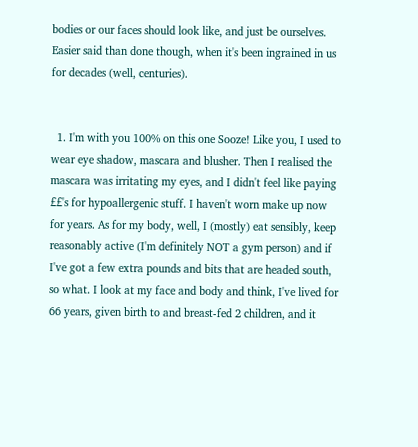bodies or our faces should look like, and just be ourselves.  Easier said than done though, when it's been ingrained in us for decades (well, centuries).


  1. I'm with you 100% on this one Sooze! Like you, I used to wear eye shadow, mascara and blusher. Then I realised the mascara was irritating my eyes, and I didn't feel like paying ££'s for hypoallergenic stuff. I haven't worn make up now for years. As for my body, well, I (mostly) eat sensibly, keep reasonably active (I'm definitely NOT a gym person) and if I've got a few extra pounds and bits that are headed south, so what. I look at my face and body and think, I've lived for 66 years, given birth to and breast-fed 2 children, and it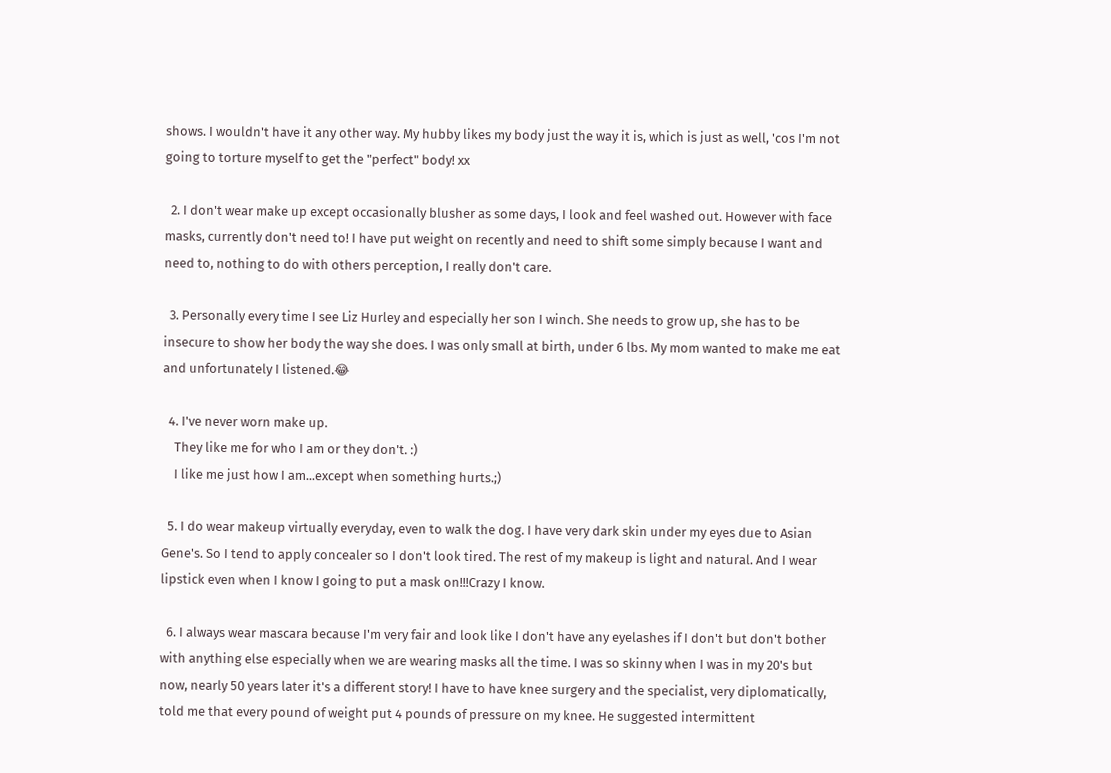shows. I wouldn't have it any other way. My hubby likes my body just the way it is, which is just as well, 'cos I'm not going to torture myself to get the "perfect" body! xx

  2. I don't wear make up except occasionally blusher as some days, I look and feel washed out. However with face masks, currently don't need to! I have put weight on recently and need to shift some simply because I want and need to, nothing to do with others perception, I really don't care.

  3. Personally every time I see Liz Hurley and especially her son I winch. She needs to grow up, she has to be insecure to show her body the way she does. I was only small at birth, under 6 lbs. My mom wanted to make me eat and unfortunately I listened.😂

  4. I've never worn make up.
    They like me for who I am or they don't. :)
    I like me just how I am...except when something hurts.;)

  5. I do wear makeup virtually everyday, even to walk the dog. I have very dark skin under my eyes due to Asian Gene's. So I tend to apply concealer so I don't look tired. The rest of my makeup is light and natural. And I wear lipstick even when I know I going to put a mask on!!!Crazy I know.

  6. I always wear mascara because I'm very fair and look like I don't have any eyelashes if I don't but don't bother with anything else especially when we are wearing masks all the time. I was so skinny when I was in my 20's but now, nearly 50 years later it's a different story! I have to have knee surgery and the specialist, very diplomatically, told me that every pound of weight put 4 pounds of pressure on my knee. He suggested intermittent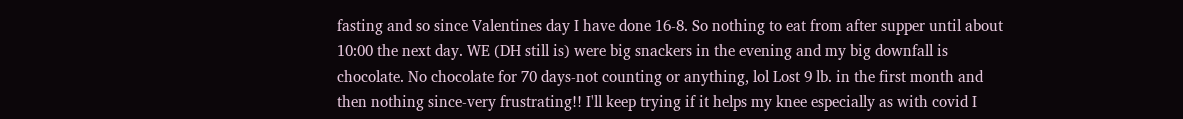fasting and so since Valentines day I have done 16-8. So nothing to eat from after supper until about 10:00 the next day. WE (DH still is) were big snackers in the evening and my big downfall is chocolate. No chocolate for 70 days-not counting or anything, lol Lost 9 lb. in the first month and then nothing since-very frustrating!! I'll keep trying if it helps my knee especially as with covid I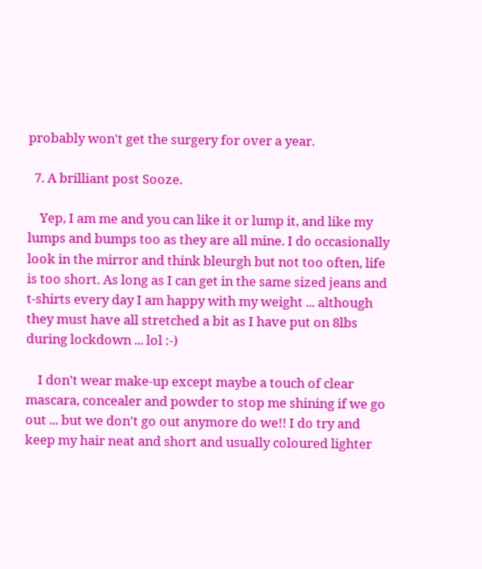probably won't get the surgery for over a year.

  7. A brilliant post Sooze.

    Yep, I am me and you can like it or lump it, and like my lumps and bumps too as they are all mine. I do occasionally look in the mirror and think bleurgh but not too often, life is too short. As long as I can get in the same sized jeans and t-shirts every day I am happy with my weight ... although they must have all stretched a bit as I have put on 8lbs during lockdown ... lol :-)

    I don't wear make-up except maybe a touch of clear mascara, concealer and powder to stop me shining if we go out ... but we don't go out anymore do we!! I do try and keep my hair neat and short and usually coloured lighter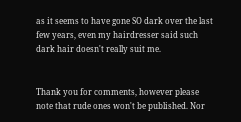as it seems to have gone SO dark over the last few years, even my hairdresser said such dark hair doesn't really suit me.


Thank you for comments, however please note that rude ones won't be published. Nor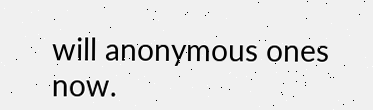will anonymous ones now.